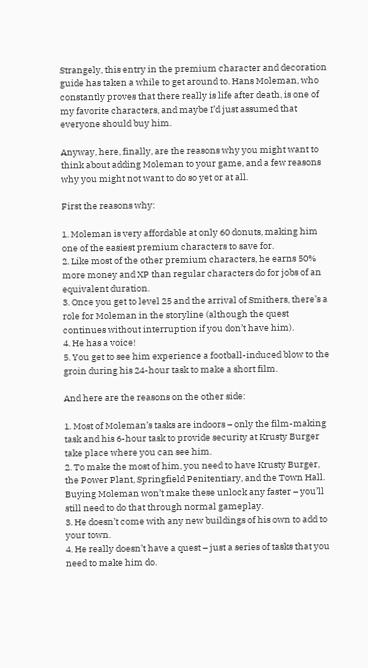Strangely, this entry in the premium character and decoration guide has taken a while to get around to. Hans Moleman, who constantly proves that there really is life after death, is one of my favorite characters, and maybe I’d just assumed that everyone should buy him.

Anyway, here, finally, are the reasons why you might want to think about adding Moleman to your game, and a few reasons why you might not want to do so yet or at all.

First the reasons why:

1. Moleman is very affordable at only 60 donuts, making him one of the easiest premium characters to save for.
2. Like most of the other premium characters, he earns 50% more money and XP than regular characters do for jobs of an equivalent duration.
3. Once you get to level 25 and the arrival of Smithers, there’s a role for Moleman in the storyline (although the quest continues without interruption if you don’t have him).
4. He has a voice!
5. You get to see him experience a football-induced blow to the groin during his 24-hour task to make a short film.

And here are the reasons on the other side:

1. Most of Moleman’s tasks are indoors – only the film-making task and his 6-hour task to provide security at Krusty Burger take place where you can see him.
2. To make the most of him, you need to have Krusty Burger, the Power Plant, Springfield Penitentiary, and the Town Hall. Buying Moleman won’t make these unlock any faster – you’ll still need to do that through normal gameplay.
3. He doesn’t come with any new buildings of his own to add to your town.
4. He really doesn’t have a quest – just a series of tasks that you need to make him do.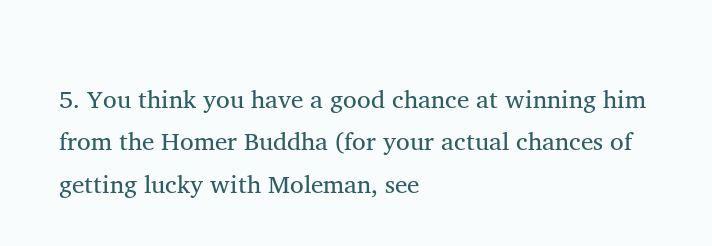5. You think you have a good chance at winning him from the Homer Buddha (for your actual chances of getting lucky with Moleman, see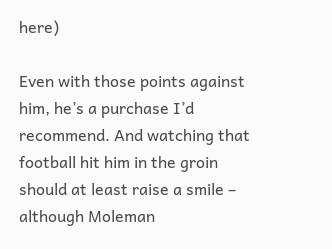here)

Even with those points against him, he’s a purchase I’d recommend. And watching that football hit him in the groin should at least raise a smile – although Moleman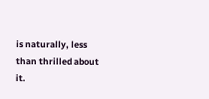is naturally, less than thrilled about it.